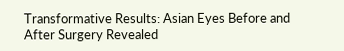Transformative Results: Asian Eyes Before and After Surgery Revealed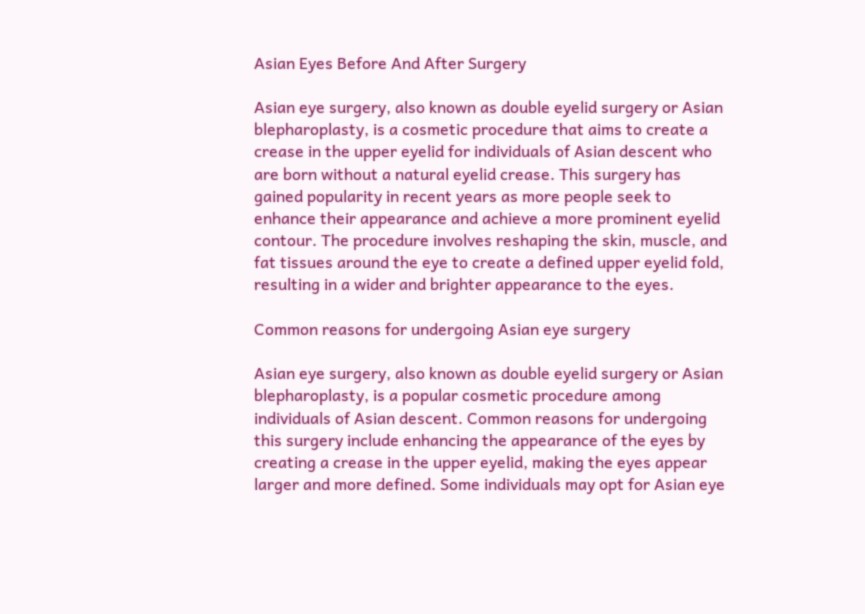Asian Eyes Before And After Surgery

Asian eye surgery, also known as double eyelid surgery or Asian blepharoplasty, is a cosmetic procedure that aims to create a crease in the upper eyelid for individuals of Asian descent who are born without a natural eyelid crease. This surgery has gained popularity in recent years as more people seek to enhance their appearance and achieve a more prominent eyelid contour. The procedure involves reshaping the skin, muscle, and fat tissues around the eye to create a defined upper eyelid fold, resulting in a wider and brighter appearance to the eyes.

Common reasons for undergoing Asian eye surgery

Asian eye surgery, also known as double eyelid surgery or Asian blepharoplasty, is a popular cosmetic procedure among individuals of Asian descent. Common reasons for undergoing this surgery include enhancing the appearance of the eyes by creating a crease in the upper eyelid, making the eyes appear larger and more defined. Some individuals may opt for Asian eye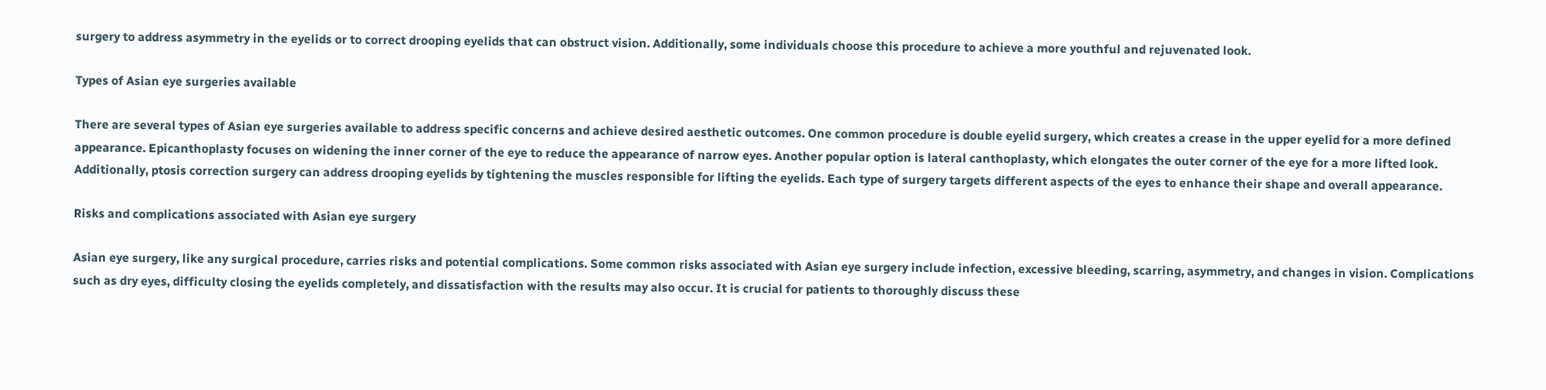surgery to address asymmetry in the eyelids or to correct drooping eyelids that can obstruct vision. Additionally, some individuals choose this procedure to achieve a more youthful and rejuvenated look.

Types of Asian eye surgeries available

There are several types of Asian eye surgeries available to address specific concerns and achieve desired aesthetic outcomes. One common procedure is double eyelid surgery, which creates a crease in the upper eyelid for a more defined appearance. Epicanthoplasty focuses on widening the inner corner of the eye to reduce the appearance of narrow eyes. Another popular option is lateral canthoplasty, which elongates the outer corner of the eye for a more lifted look. Additionally, ptosis correction surgery can address drooping eyelids by tightening the muscles responsible for lifting the eyelids. Each type of surgery targets different aspects of the eyes to enhance their shape and overall appearance.

Risks and complications associated with Asian eye surgery

Asian eye surgery, like any surgical procedure, carries risks and potential complications. Some common risks associated with Asian eye surgery include infection, excessive bleeding, scarring, asymmetry, and changes in vision. Complications such as dry eyes, difficulty closing the eyelids completely, and dissatisfaction with the results may also occur. It is crucial for patients to thoroughly discuss these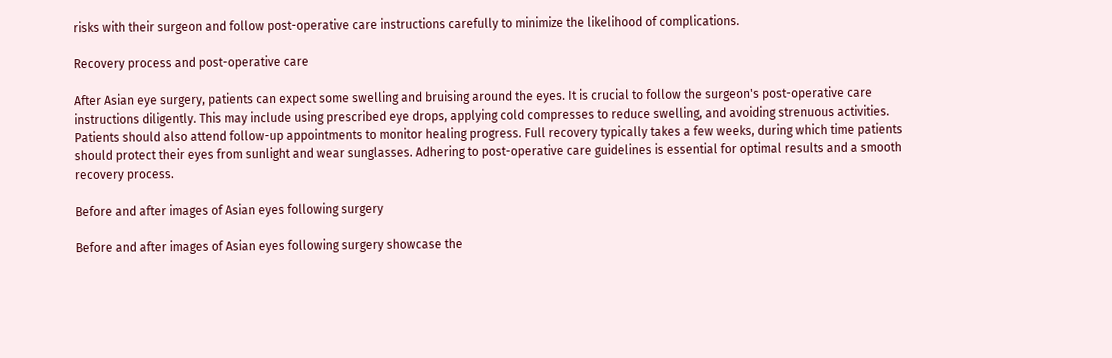risks with their surgeon and follow post-operative care instructions carefully to minimize the likelihood of complications.

Recovery process and post-operative care

After Asian eye surgery, patients can expect some swelling and bruising around the eyes. It is crucial to follow the surgeon's post-operative care instructions diligently. This may include using prescribed eye drops, applying cold compresses to reduce swelling, and avoiding strenuous activities. Patients should also attend follow-up appointments to monitor healing progress. Full recovery typically takes a few weeks, during which time patients should protect their eyes from sunlight and wear sunglasses. Adhering to post-operative care guidelines is essential for optimal results and a smooth recovery process.

Before and after images of Asian eyes following surgery

Before and after images of Asian eyes following surgery showcase the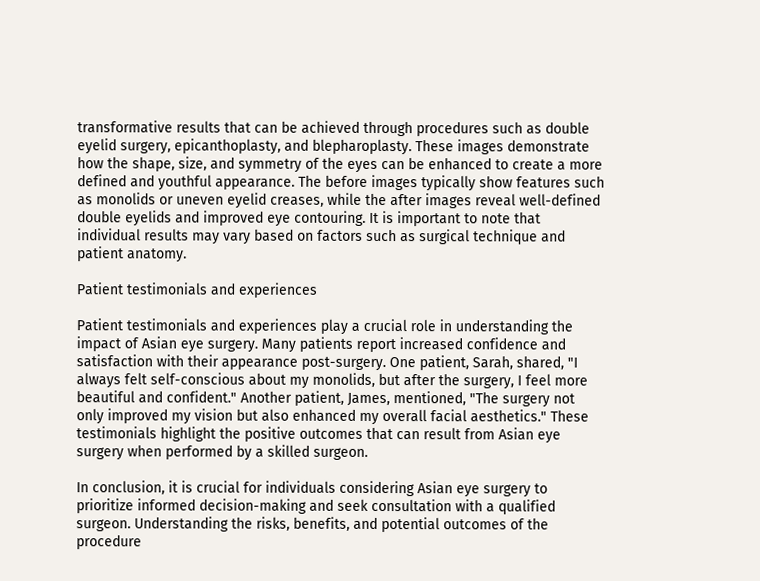transformative results that can be achieved through procedures such as double eyelid surgery, epicanthoplasty, and blepharoplasty. These images demonstrate how the shape, size, and symmetry of the eyes can be enhanced to create a more defined and youthful appearance. The before images typically show features such as monolids or uneven eyelid creases, while the after images reveal well-defined double eyelids and improved eye contouring. It is important to note that individual results may vary based on factors such as surgical technique and patient anatomy.

Patient testimonials and experiences

Patient testimonials and experiences play a crucial role in understanding the impact of Asian eye surgery. Many patients report increased confidence and satisfaction with their appearance post-surgery. One patient, Sarah, shared, "I always felt self-conscious about my monolids, but after the surgery, I feel more beautiful and confident." Another patient, James, mentioned, "The surgery not only improved my vision but also enhanced my overall facial aesthetics." These testimonials highlight the positive outcomes that can result from Asian eye surgery when performed by a skilled surgeon.

In conclusion, it is crucial for individuals considering Asian eye surgery to prioritize informed decision-making and seek consultation with a qualified surgeon. Understanding the risks, benefits, and potential outcomes of the procedure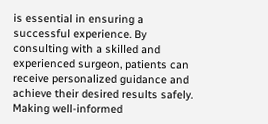is essential in ensuring a successful experience. By consulting with a skilled and experienced surgeon, patients can receive personalized guidance and achieve their desired results safely. Making well-informed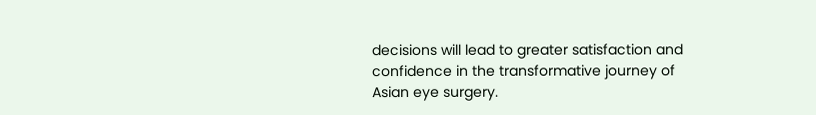decisions will lead to greater satisfaction and confidence in the transformative journey of Asian eye surgery.